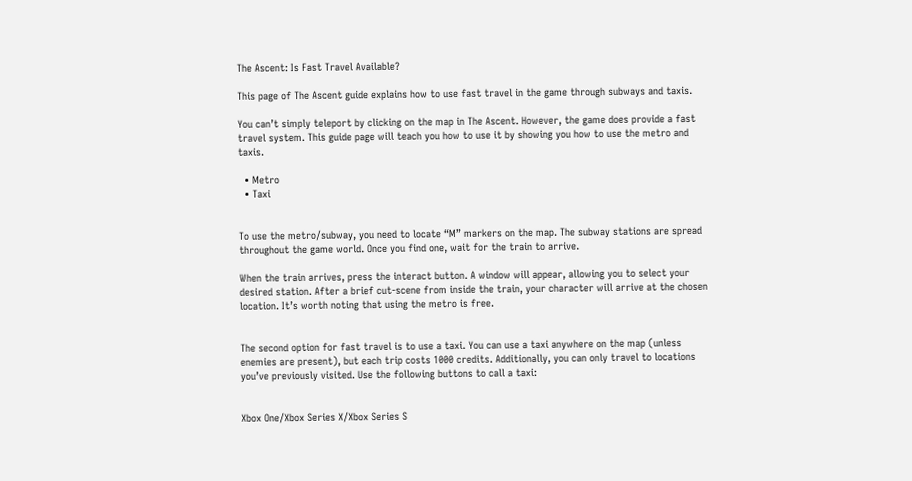The Ascent: Is Fast Travel Available?

This page of The Ascent guide explains how to use fast travel in the game through subways and taxis.

You can’t simply teleport by clicking on the map in The Ascent. However, the game does provide a fast travel system. This guide page will teach you how to use it by showing you how to use the metro and taxis.

  • Metro
  • Taxi


To use the metro/subway, you need to locate “M” markers on the map. The subway stations are spread throughout the game world. Once you find one, wait for the train to arrive.

When the train arrives, press the interact button. A window will appear, allowing you to select your desired station. After a brief cut-scene from inside the train, your character will arrive at the chosen location. It’s worth noting that using the metro is free.


The second option for fast travel is to use a taxi. You can use a taxi anywhere on the map (unless enemies are present), but each trip costs 1000 credits. Additionally, you can only travel to locations you’ve previously visited. Use the following buttons to call a taxi:


Xbox One/Xbox Series X/Xbox Series S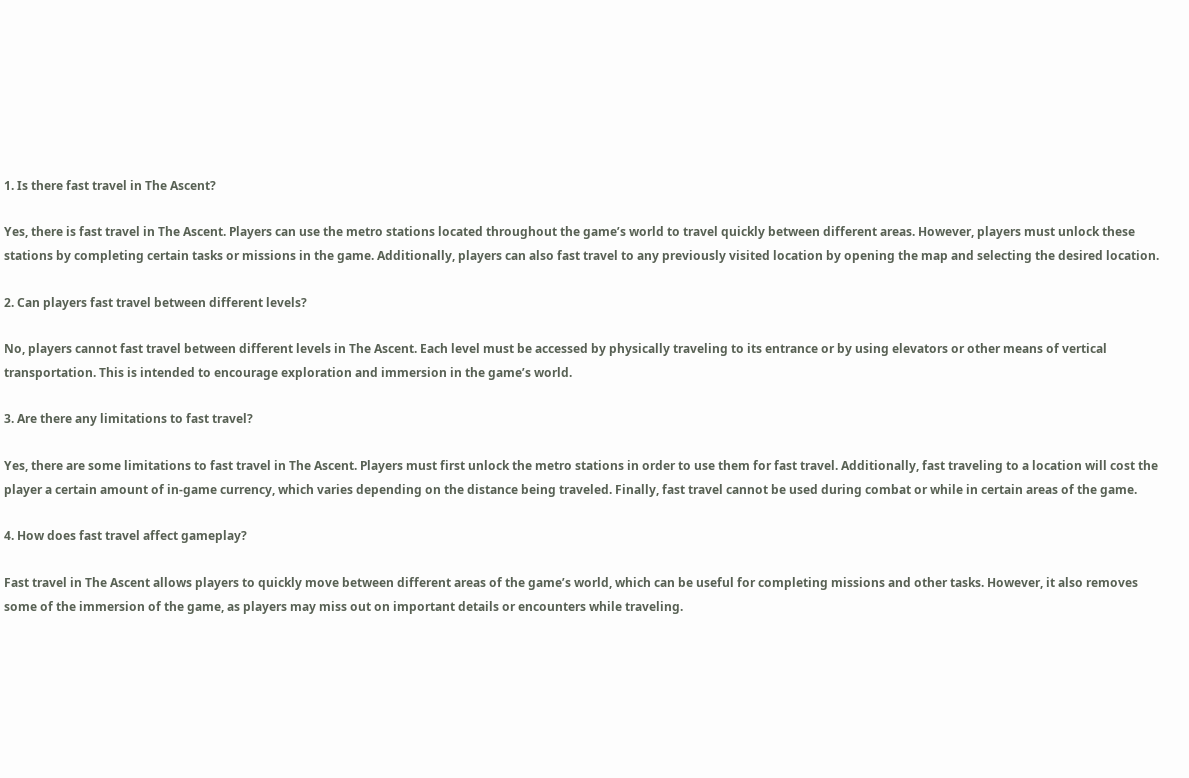1. Is there fast travel in The Ascent?

Yes, there is fast travel in The Ascent. Players can use the metro stations located throughout the game’s world to travel quickly between different areas. However, players must unlock these stations by completing certain tasks or missions in the game. Additionally, players can also fast travel to any previously visited location by opening the map and selecting the desired location.

2. Can players fast travel between different levels?

No, players cannot fast travel between different levels in The Ascent. Each level must be accessed by physically traveling to its entrance or by using elevators or other means of vertical transportation. This is intended to encourage exploration and immersion in the game’s world.

3. Are there any limitations to fast travel?

Yes, there are some limitations to fast travel in The Ascent. Players must first unlock the metro stations in order to use them for fast travel. Additionally, fast traveling to a location will cost the player a certain amount of in-game currency, which varies depending on the distance being traveled. Finally, fast travel cannot be used during combat or while in certain areas of the game.

4. How does fast travel affect gameplay?

Fast travel in The Ascent allows players to quickly move between different areas of the game’s world, which can be useful for completing missions and other tasks. However, it also removes some of the immersion of the game, as players may miss out on important details or encounters while traveling.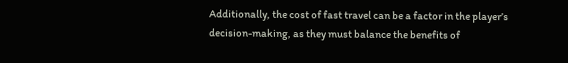Additionally, the cost of fast travel can be a factor in the player’s decision-making, as they must balance the benefits of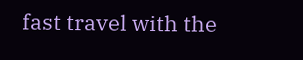fast travel with the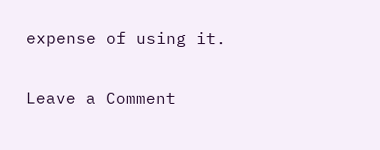expense of using it.

Leave a Comment